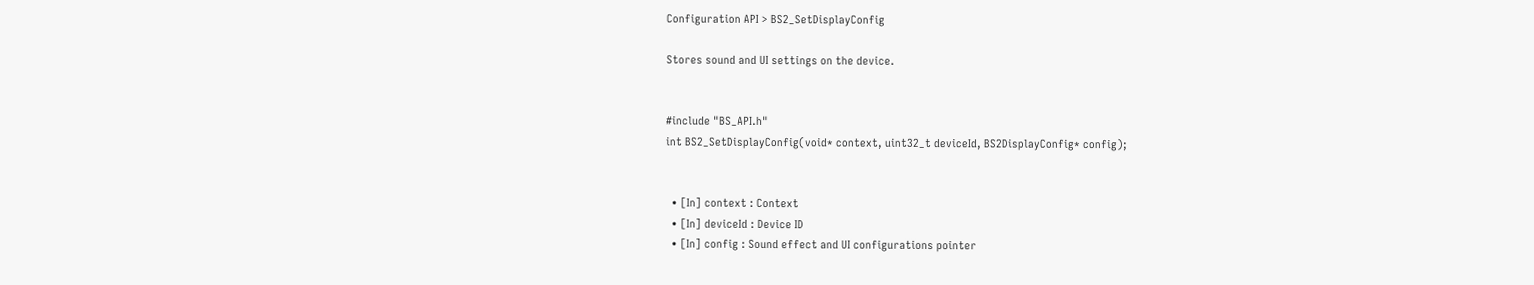Configuration API > BS2_SetDisplayConfig

Stores sound and UI settings on the device.


#include "BS_API.h"
int BS2_SetDisplayConfig(void* context, uint32_t deviceId, BS2DisplayConfig* config);


  • [In] context : Context
  • [In] deviceId : Device ID
  • [In] config : Sound effect and UI configurations pointer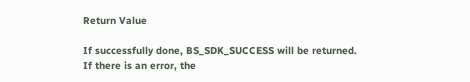Return Value

If successfully done, BS_SDK_SUCCESS will be returned.
If there is an error, the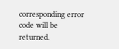corresponding error code will be returned.